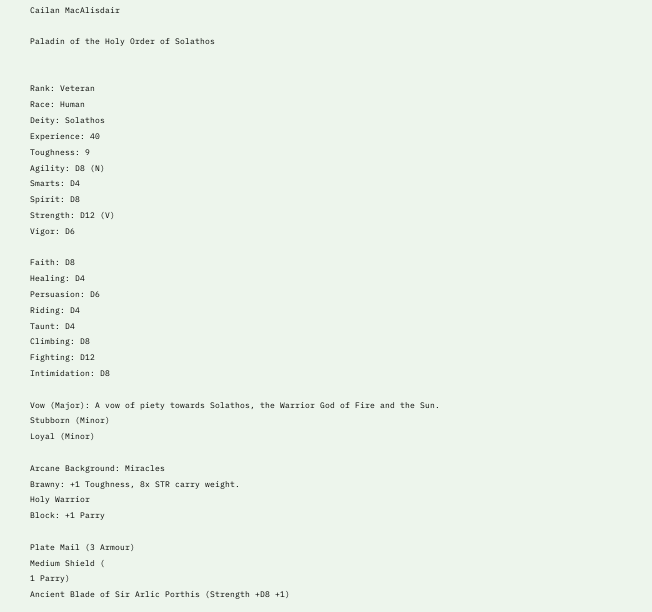Cailan MacAlisdair

Paladin of the Holy Order of Solathos


Rank: Veteran
Race: Human
Deity: Solathos
Experience: 40
Toughness: 9
Agility: D8 (N)
Smarts: D4
Spirit: D8
Strength: D12 (V)
Vigor: D6

Faith: D8
Healing: D4
Persuasion: D6
Riding: D4
Taunt: D4
Climbing: D8
Fighting: D12
Intimidation: D8

Vow (Major): A vow of piety towards Solathos, the Warrior God of Fire and the Sun.
Stubborn (Minor)
Loyal (Minor)

Arcane Background: Miracles
Brawny: +1 Toughness, 8x STR carry weight.
Holy Warrior
Block: +1 Parry

Plate Mail (3 Armour)
Medium Shield (
1 Parry)
Ancient Blade of Sir Arlic Porthis (Strength +D8 +1)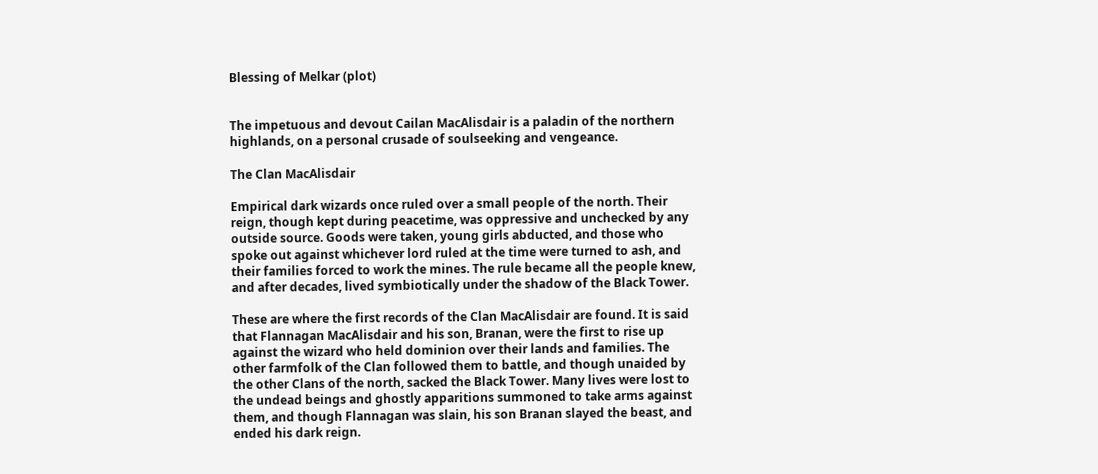Blessing of Melkar (plot)


The impetuous and devout Cailan MacAlisdair is a paladin of the northern highlands, on a personal crusade of soulseeking and vengeance.

The Clan MacAlisdair

Empirical dark wizards once ruled over a small people of the north. Their reign, though kept during peacetime, was oppressive and unchecked by any outside source. Goods were taken, young girls abducted, and those who spoke out against whichever lord ruled at the time were turned to ash, and their families forced to work the mines. The rule became all the people knew, and after decades, lived symbiotically under the shadow of the Black Tower.

These are where the first records of the Clan MacAlisdair are found. It is said that Flannagan MacAlisdair and his son, Branan, were the first to rise up against the wizard who held dominion over their lands and families. The other farmfolk of the Clan followed them to battle, and though unaided by the other Clans of the north, sacked the Black Tower. Many lives were lost to the undead beings and ghostly apparitions summoned to take arms against them, and though Flannagan was slain, his son Branan slayed the beast, and ended his dark reign.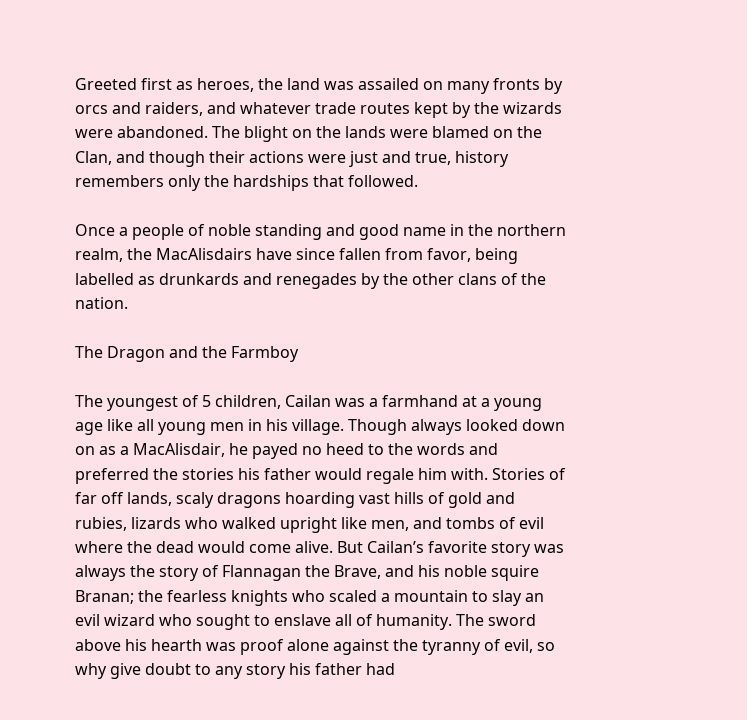Greeted first as heroes, the land was assailed on many fronts by orcs and raiders, and whatever trade routes kept by the wizards were abandoned. The blight on the lands were blamed on the Clan, and though their actions were just and true, history remembers only the hardships that followed.

Once a people of noble standing and good name in the northern realm, the MacAlisdairs have since fallen from favor, being labelled as drunkards and renegades by the other clans of the nation.

The Dragon and the Farmboy

The youngest of 5 children, Cailan was a farmhand at a young age like all young men in his village. Though always looked down on as a MacAlisdair, he payed no heed to the words and preferred the stories his father would regale him with. Stories of far off lands, scaly dragons hoarding vast hills of gold and rubies, lizards who walked upright like men, and tombs of evil where the dead would come alive. But Cailan’s favorite story was always the story of Flannagan the Brave, and his noble squire Branan; the fearless knights who scaled a mountain to slay an evil wizard who sought to enslave all of humanity. The sword above his hearth was proof alone against the tyranny of evil, so why give doubt to any story his father had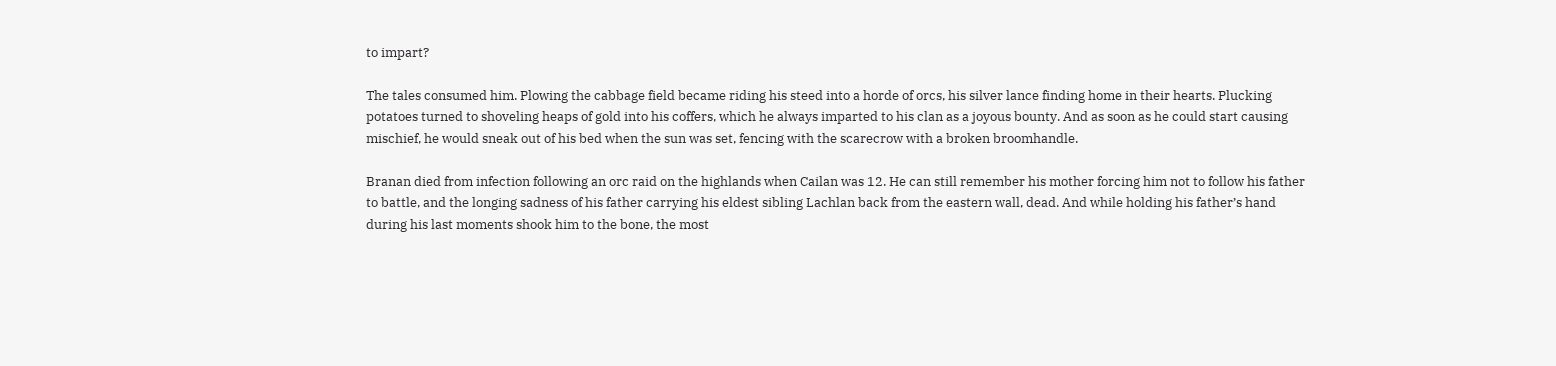to impart?

The tales consumed him. Plowing the cabbage field became riding his steed into a horde of orcs, his silver lance finding home in their hearts. Plucking potatoes turned to shoveling heaps of gold into his coffers, which he always imparted to his clan as a joyous bounty. And as soon as he could start causing mischief, he would sneak out of his bed when the sun was set, fencing with the scarecrow with a broken broomhandle.

Branan died from infection following an orc raid on the highlands when Cailan was 12. He can still remember his mother forcing him not to follow his father to battle, and the longing sadness of his father carrying his eldest sibling Lachlan back from the eastern wall, dead. And while holding his father’s hand during his last moments shook him to the bone, the most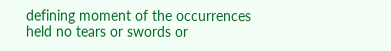defining moment of the occurrences held no tears or swords or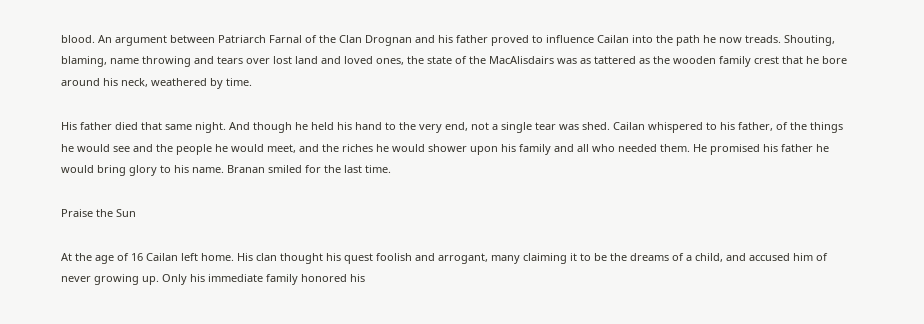blood. An argument between Patriarch Farnal of the Clan Drognan and his father proved to influence Cailan into the path he now treads. Shouting, blaming, name throwing and tears over lost land and loved ones, the state of the MacAlisdairs was as tattered as the wooden family crest that he bore around his neck, weathered by time.

His father died that same night. And though he held his hand to the very end, not a single tear was shed. Cailan whispered to his father, of the things he would see and the people he would meet, and the riches he would shower upon his family and all who needed them. He promised his father he would bring glory to his name. Branan smiled for the last time.

Praise the Sun

At the age of 16 Cailan left home. His clan thought his quest foolish and arrogant, many claiming it to be the dreams of a child, and accused him of never growing up. Only his immediate family honored his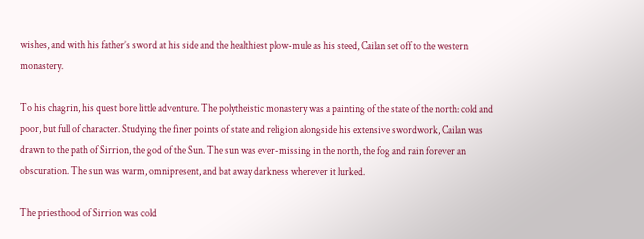wishes, and with his father’s sword at his side and the healthiest plow-mule as his steed, Cailan set off to the western monastery.

To his chagrin, his quest bore little adventure. The polytheistic monastery was a painting of the state of the north: cold and poor, but full of character. Studying the finer points of state and religion alongside his extensive swordwork, Cailan was drawn to the path of Sirrion, the god of the Sun. The sun was ever-missing in the north, the fog and rain forever an obscuration. The sun was warm, omnipresent, and bat away darkness wherever it lurked.

The priesthood of Sirrion was cold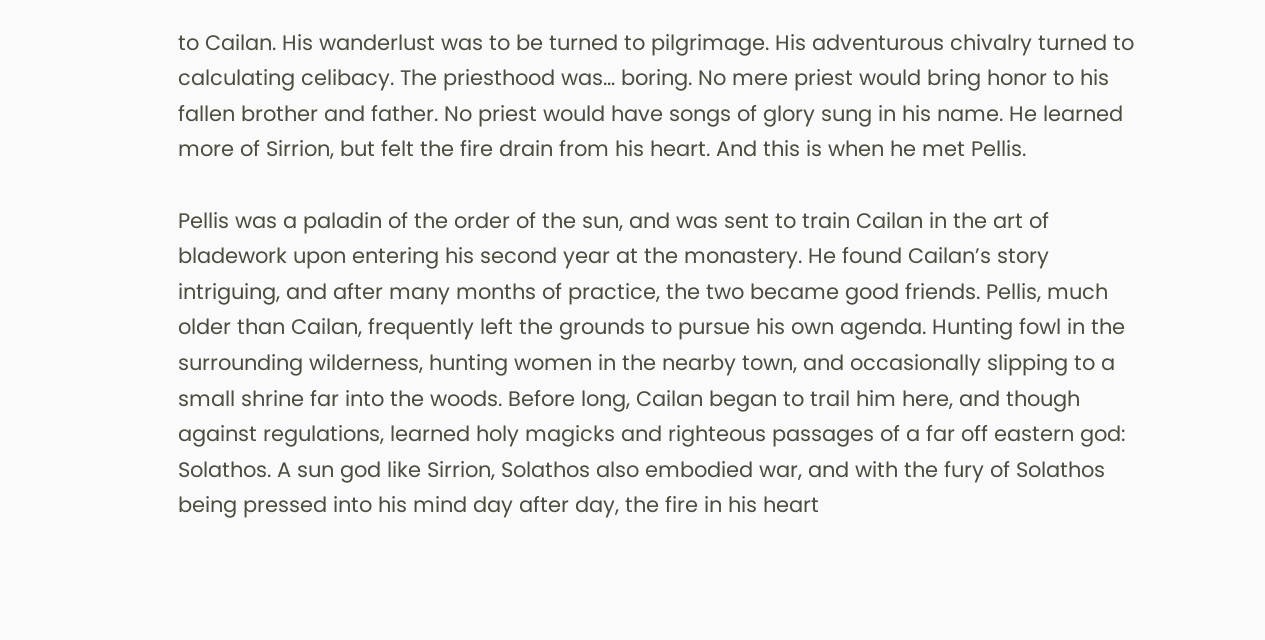to Cailan. His wanderlust was to be turned to pilgrimage. His adventurous chivalry turned to calculating celibacy. The priesthood was… boring. No mere priest would bring honor to his fallen brother and father. No priest would have songs of glory sung in his name. He learned more of Sirrion, but felt the fire drain from his heart. And this is when he met Pellis.

Pellis was a paladin of the order of the sun, and was sent to train Cailan in the art of bladework upon entering his second year at the monastery. He found Cailan’s story intriguing, and after many months of practice, the two became good friends. Pellis, much older than Cailan, frequently left the grounds to pursue his own agenda. Hunting fowl in the surrounding wilderness, hunting women in the nearby town, and occasionally slipping to a small shrine far into the woods. Before long, Cailan began to trail him here, and though against regulations, learned holy magicks and righteous passages of a far off eastern god: Solathos. A sun god like Sirrion, Solathos also embodied war, and with the fury of Solathos being pressed into his mind day after day, the fire in his heart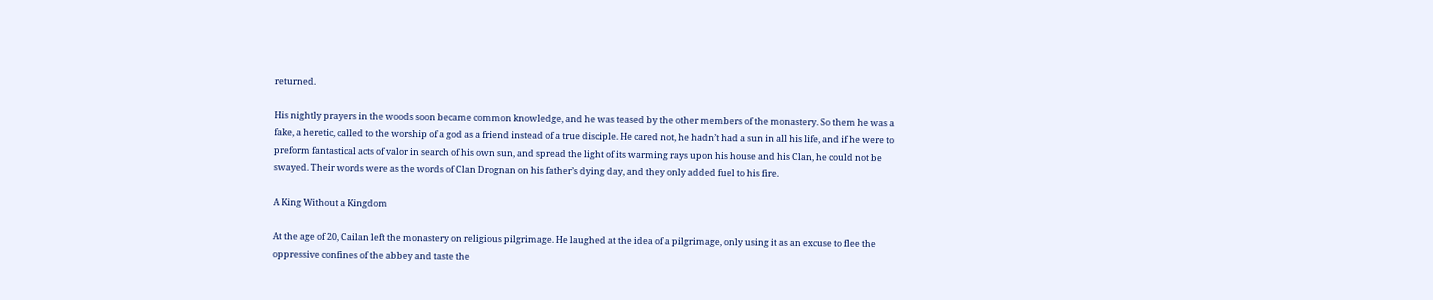returned.

His nightly prayers in the woods soon became common knowledge, and he was teased by the other members of the monastery. So them he was a fake, a heretic, called to the worship of a god as a friend instead of a true disciple. He cared not, he hadn’t had a sun in all his life, and if he were to preform fantastical acts of valor in search of his own sun, and spread the light of its warming rays upon his house and his Clan, he could not be swayed. Their words were as the words of Clan Drognan on his father’s dying day, and they only added fuel to his fire.

A King Without a Kingdom

At the age of 20, Cailan left the monastery on religious pilgrimage. He laughed at the idea of a pilgrimage, only using it as an excuse to flee the oppressive confines of the abbey and taste the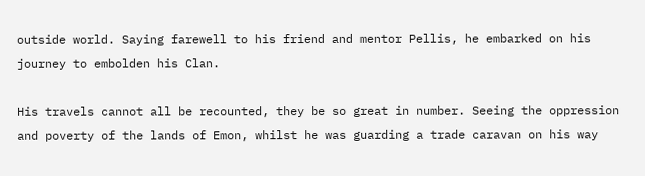outside world. Saying farewell to his friend and mentor Pellis, he embarked on his journey to embolden his Clan.

His travels cannot all be recounted, they be so great in number. Seeing the oppression and poverty of the lands of Emon, whilst he was guarding a trade caravan on his way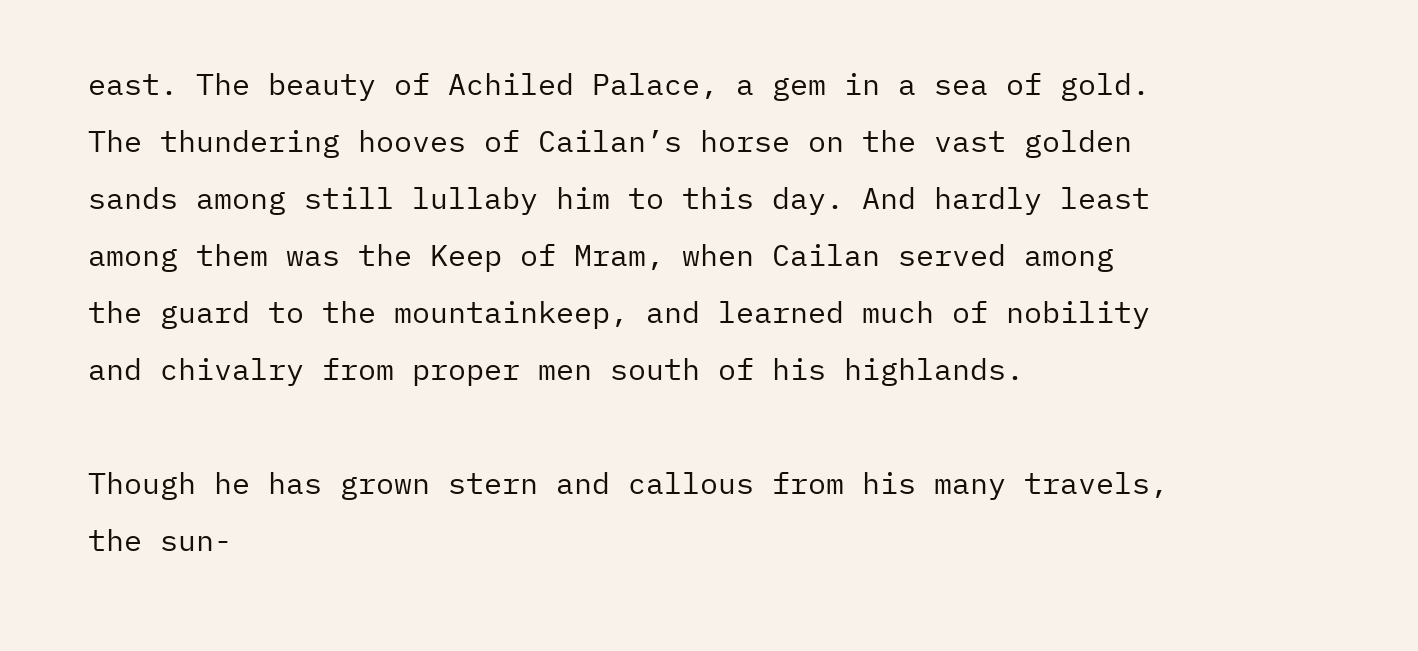east. The beauty of Achiled Palace, a gem in a sea of gold. The thundering hooves of Cailan’s horse on the vast golden sands among still lullaby him to this day. And hardly least among them was the Keep of Mram, when Cailan served among the guard to the mountainkeep, and learned much of nobility and chivalry from proper men south of his highlands.

Though he has grown stern and callous from his many travels, the sun-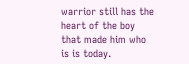warrior still has the heart of the boy that made him who is is today.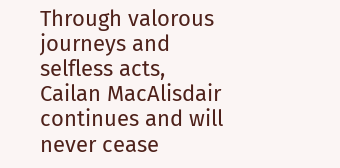Through valorous journeys and selfless acts, Cailan MacAlisdair continues and will never cease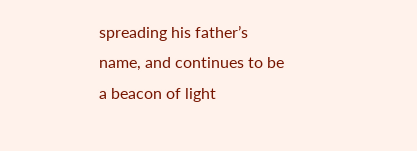spreading his father’s name, and continues to be a beacon of light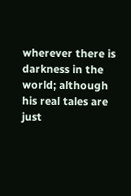wherever there is darkness in the world; although his real tales are just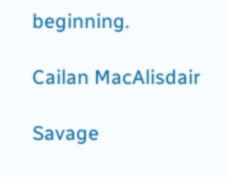beginning.

Cailan MacAlisdair

Savage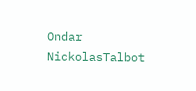Ondar NickolasTalbot